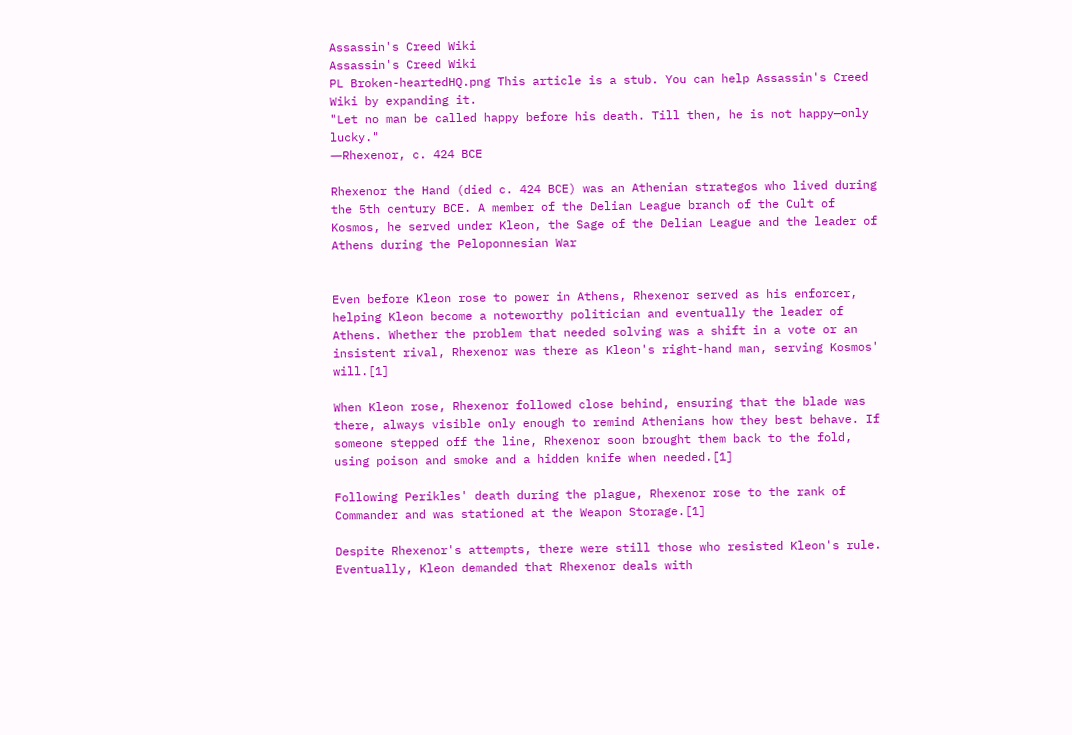Assassin's Creed Wiki
Assassin's Creed Wiki
PL Broken-heartedHQ.png This article is a stub. You can help Assassin's Creed Wiki by expanding it.
"Let no man be called happy before his death. Till then, he is not happy—only lucky."
―Rhexenor, c. 424 BCE

Rhexenor the Hand (died c. 424 BCE) was an Athenian strategos who lived during the 5th century BCE. A member of the Delian League branch of the Cult of Kosmos, he served under Kleon, the Sage of the Delian League and the leader of Athens during the Peloponnesian War


Even before Kleon rose to power in Athens, Rhexenor served as his enforcer, helping Kleon become a noteworthy politician and eventually the leader of Athens. Whether the problem that needed solving was a shift in a vote or an insistent rival, Rhexenor was there as Kleon's right-hand man, serving Kosmos' will.[1]

When Kleon rose, Rhexenor followed close behind, ensuring that the blade was there, always visible only enough to remind Athenians how they best behave. If someone stepped off the line, Rhexenor soon brought them back to the fold, using poison and smoke and a hidden knife when needed.[1]

Following Perikles' death during the plague, Rhexenor rose to the rank of Commander and was stationed at the Weapon Storage.[1]

Despite Rhexenor's attempts, there were still those who resisted Kleon's rule. Eventually, Kleon demanded that Rhexenor deals with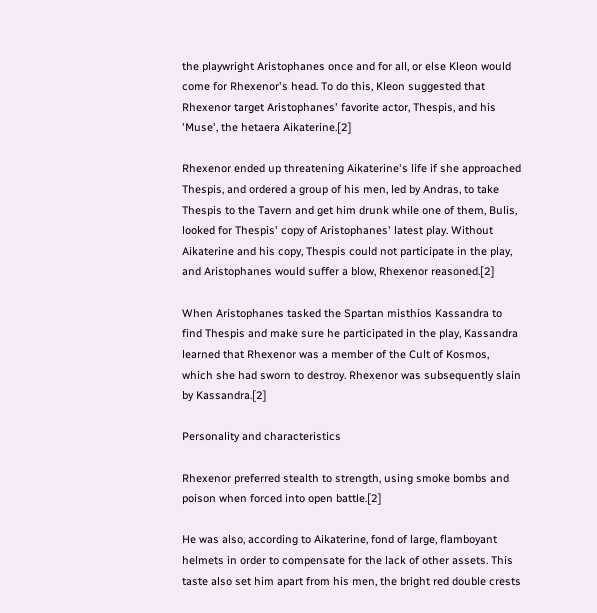the playwright Aristophanes once and for all, or else Kleon would come for Rhexenor's head. To do this, Kleon suggested that Rhexenor target Aristophanes' favorite actor, Thespis, and his 'Muse', the hetaera Aikaterine.[2]

Rhexenor ended up threatening Aikaterine's life if she approached Thespis, and ordered a group of his men, led by Andras, to take Thespis to the Tavern and get him drunk while one of them, Bulis, looked for Thespis' copy of Aristophanes' latest play. Without Aikaterine and his copy, Thespis could not participate in the play, and Aristophanes would suffer a blow, Rhexenor reasoned.[2]

When Aristophanes tasked the Spartan misthios Kassandra to find Thespis and make sure he participated in the play, Kassandra learned that Rhexenor was a member of the Cult of Kosmos, which she had sworn to destroy. Rhexenor was subsequently slain by Kassandra.[2]

Personality and characteristics

Rhexenor preferred stealth to strength, using smoke bombs and poison when forced into open battle.[2]

He was also, according to Aikaterine, fond of large, flamboyant helmets in order to compensate for the lack of other assets. This taste also set him apart from his men, the bright red double crests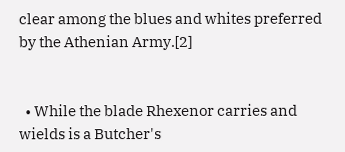clear among the blues and whites preferred by the Athenian Army.[2]


  • While the blade Rhexenor carries and wields is a Butcher's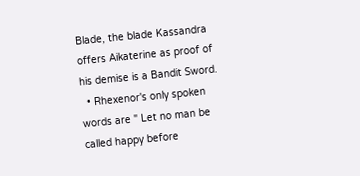Blade, the blade Kassandra offers Aikaterine as proof of his demise is a Bandit Sword.
  • Rhexenor's only spoken words are " Let no man be called happy before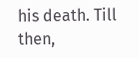his death. Till then,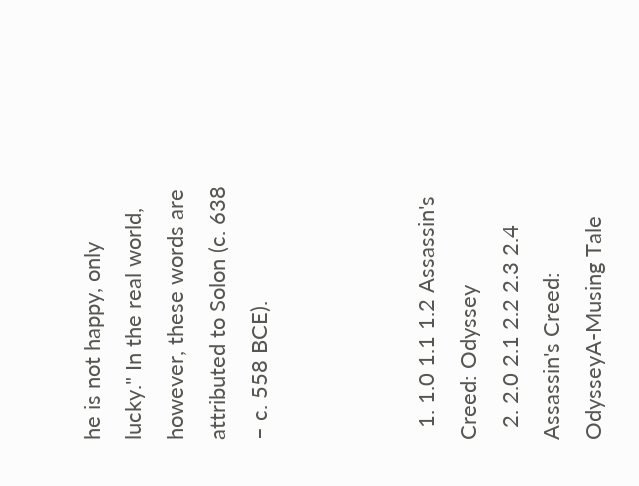he is not happy, only lucky." In the real world, however, these words are attributed to Solon (c. 638 – c. 558 BCE).



  1. 1.0 1.1 1.2 Assassin's Creed: Odyssey
  2. 2.0 2.1 2.2 2.3 2.4 Assassin's Creed: OdysseyA-Musing Tale